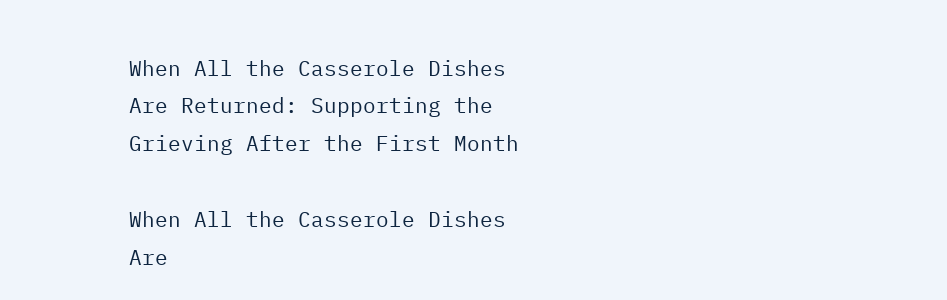When All the Casserole Dishes Are Returned: Supporting the Grieving After the First Month

When All the Casserole Dishes Are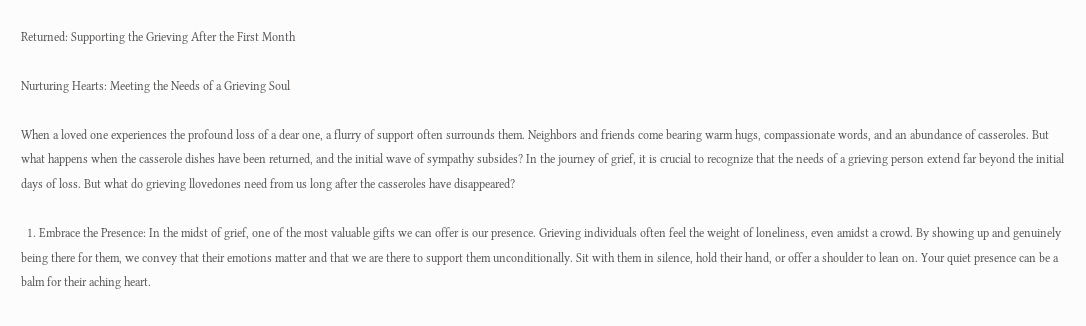Returned: Supporting the Grieving After the First Month

Nurturing Hearts: Meeting the Needs of a Grieving Soul

When a loved one experiences the profound loss of a dear one, a flurry of support often surrounds them. Neighbors and friends come bearing warm hugs, compassionate words, and an abundance of casseroles. But what happens when the casserole dishes have been returned, and the initial wave of sympathy subsides? In the journey of grief, it is crucial to recognize that the needs of a grieving person extend far beyond the initial days of loss. But what do grieving llovedones need from us long after the casseroles have disappeared?

  1. Embrace the Presence: In the midst of grief, one of the most valuable gifts we can offer is our presence. Grieving individuals often feel the weight of loneliness, even amidst a crowd. By showing up and genuinely being there for them, we convey that their emotions matter and that we are there to support them unconditionally. Sit with them in silence, hold their hand, or offer a shoulder to lean on. Your quiet presence can be a balm for their aching heart.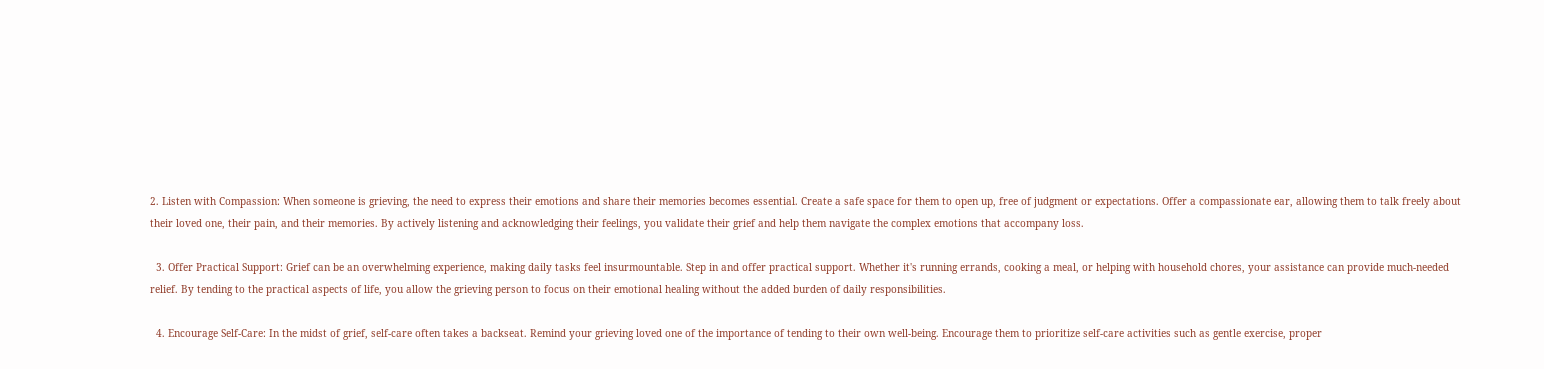2. Listen with Compassion: When someone is grieving, the need to express their emotions and share their memories becomes essential. Create a safe space for them to open up, free of judgment or expectations. Offer a compassionate ear, allowing them to talk freely about their loved one, their pain, and their memories. By actively listening and acknowledging their feelings, you validate their grief and help them navigate the complex emotions that accompany loss.

  3. Offer Practical Support: Grief can be an overwhelming experience, making daily tasks feel insurmountable. Step in and offer practical support. Whether it's running errands, cooking a meal, or helping with household chores, your assistance can provide much-needed relief. By tending to the practical aspects of life, you allow the grieving person to focus on their emotional healing without the added burden of daily responsibilities.

  4. Encourage Self-Care: In the midst of grief, self-care often takes a backseat. Remind your grieving loved one of the importance of tending to their own well-being. Encourage them to prioritize self-care activities such as gentle exercise, proper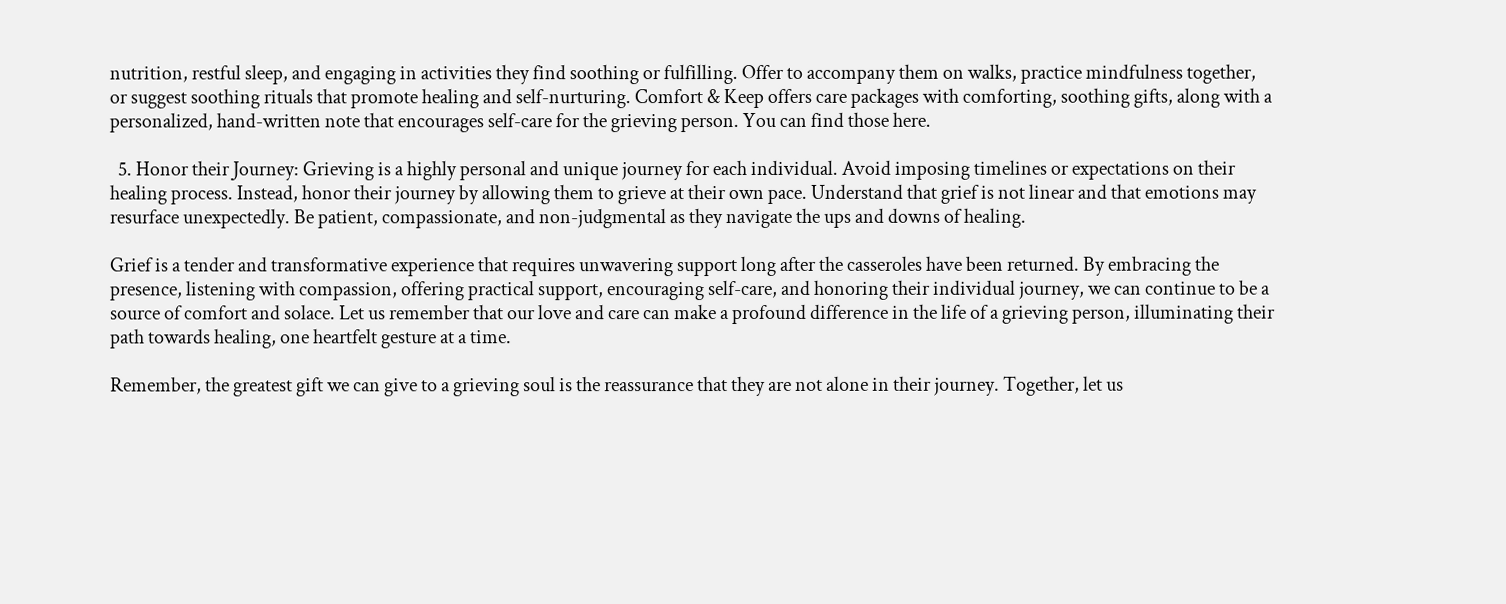nutrition, restful sleep, and engaging in activities they find soothing or fulfilling. Offer to accompany them on walks, practice mindfulness together, or suggest soothing rituals that promote healing and self-nurturing. Comfort & Keep offers care packages with comforting, soothing gifts, along with a personalized, hand-written note that encourages self-care for the grieving person. You can find those here.

  5. Honor their Journey: Grieving is a highly personal and unique journey for each individual. Avoid imposing timelines or expectations on their healing process. Instead, honor their journey by allowing them to grieve at their own pace. Understand that grief is not linear and that emotions may resurface unexpectedly. Be patient, compassionate, and non-judgmental as they navigate the ups and downs of healing.

Grief is a tender and transformative experience that requires unwavering support long after the casseroles have been returned. By embracing the presence, listening with compassion, offering practical support, encouraging self-care, and honoring their individual journey, we can continue to be a source of comfort and solace. Let us remember that our love and care can make a profound difference in the life of a grieving person, illuminating their path towards healing, one heartfelt gesture at a time.

Remember, the greatest gift we can give to a grieving soul is the reassurance that they are not alone in their journey. Together, let us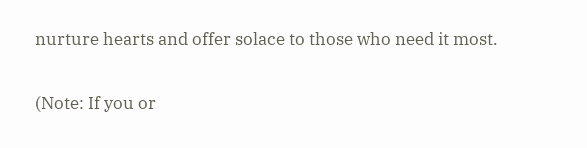nurture hearts and offer solace to those who need it most.

(Note: If you or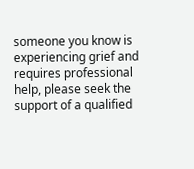someone you know is experiencing grief and requires professional help, please seek the support of a qualified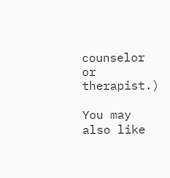counselor or therapist.)

You may also like